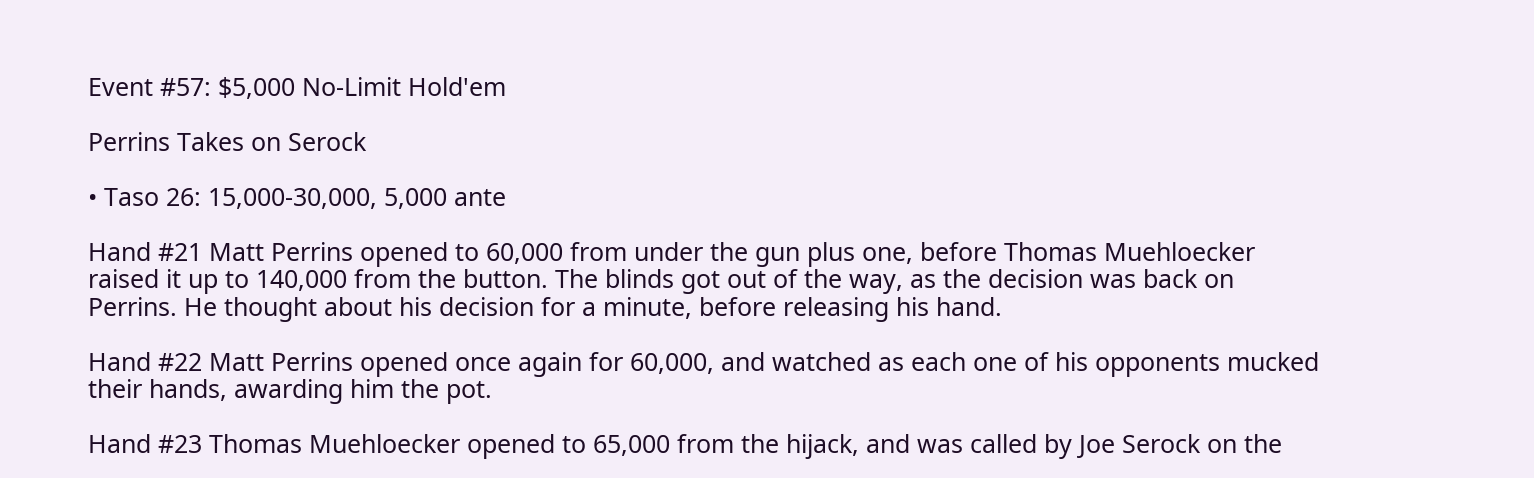Event #57: $5,000 No-Limit Hold'em

Perrins Takes on Serock

• Taso 26: 15,000-30,000, 5,000 ante

Hand #21 Matt Perrins opened to 60,000 from under the gun plus one, before Thomas Muehloecker raised it up to 140,000 from the button. The blinds got out of the way, as the decision was back on Perrins. He thought about his decision for a minute, before releasing his hand.

Hand #22 Matt Perrins opened once again for 60,000, and watched as each one of his opponents mucked their hands, awarding him the pot.

Hand #23 Thomas Muehloecker opened to 65,000 from the hijack, and was called by Joe Serock on the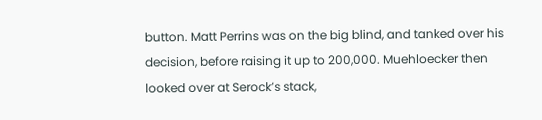button. Matt Perrins was on the big blind, and tanked over his decision, before raising it up to 200,000. Muehloecker then looked over at Serock’s stack,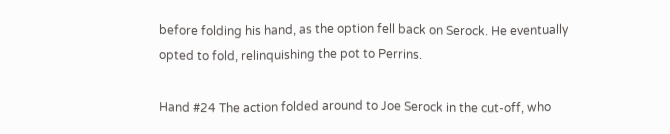before folding his hand, as the option fell back on Serock. He eventually opted to fold, relinquishing the pot to Perrins.

Hand #24 The action folded around to Joe Serock in the cut-off, who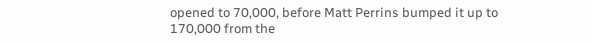opened to 70,000, before Matt Perrins bumped it up to 170,000 from the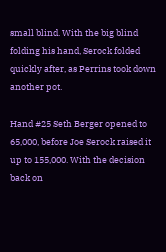small blind. With the big blind folding his hand, Serock folded quickly after, as Perrins took down another pot.

Hand #25 Seth Berger opened to 65,000, before Joe Serock raised it up to 155,000. With the decision back on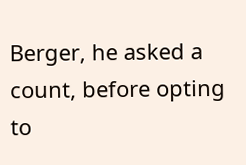Berger, he asked a count, before opting to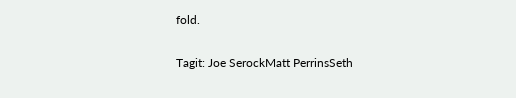fold.

Tagit: Joe SerockMatt PerrinsSeth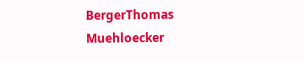BergerThomas Muehloecker